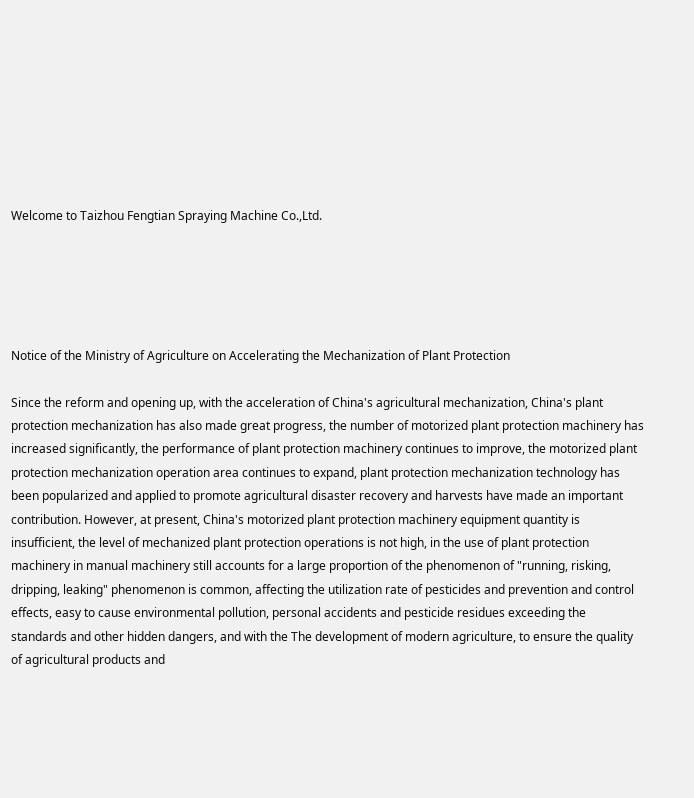Welcome to Taizhou Fengtian Spraying Machine Co.,Ltd.





Notice of the Ministry of Agriculture on Accelerating the Mechanization of Plant Protection

Since the reform and opening up, with the acceleration of China's agricultural mechanization, China's plant protection mechanization has also made great progress, the number of motorized plant protection machinery has increased significantly, the performance of plant protection machinery continues to improve, the motorized plant protection mechanization operation area continues to expand, plant protection mechanization technology has been popularized and applied to promote agricultural disaster recovery and harvests have made an important contribution. However, at present, China's motorized plant protection machinery equipment quantity is insufficient, the level of mechanized plant protection operations is not high, in the use of plant protection machinery in manual machinery still accounts for a large proportion of the phenomenon of "running, risking, dripping, leaking" phenomenon is common, affecting the utilization rate of pesticides and prevention and control effects, easy to cause environmental pollution, personal accidents and pesticide residues exceeding the standards and other hidden dangers, and with the The development of modern agriculture, to ensure the quality of agricultural products and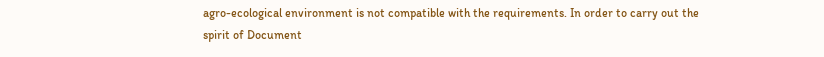agro-ecological environment is not compatible with the requirements. In order to carry out the spirit of Document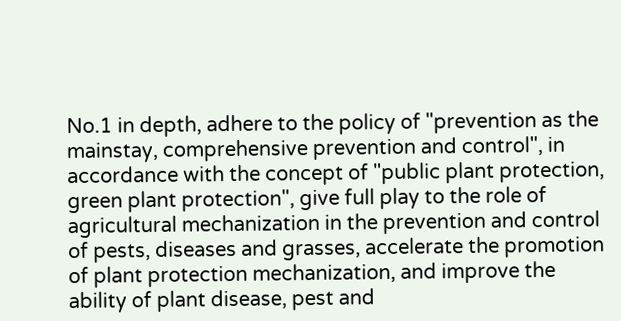No.1 in depth, adhere to the policy of "prevention as the mainstay, comprehensive prevention and control", in accordance with the concept of "public plant protection, green plant protection", give full play to the role of agricultural mechanization in the prevention and control of pests, diseases and grasses, accelerate the promotion of plant protection mechanization, and improve the ability of plant disease, pest and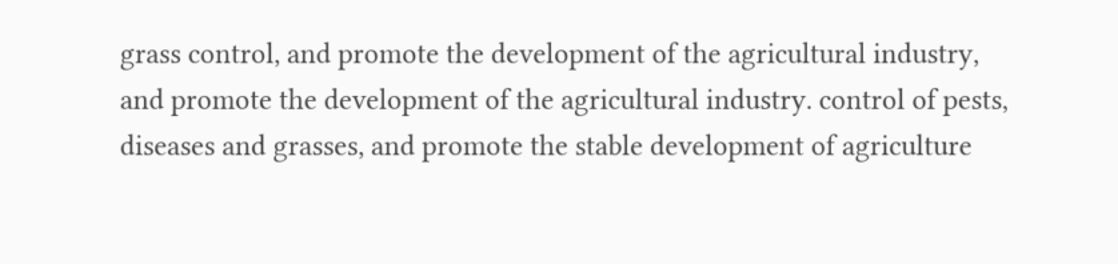grass control, and promote the development of the agricultural industry, and promote the development of the agricultural industry. control of pests, diseases and grasses, and promote the stable development of agriculture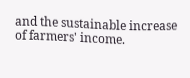and the sustainable increase of farmers' income.